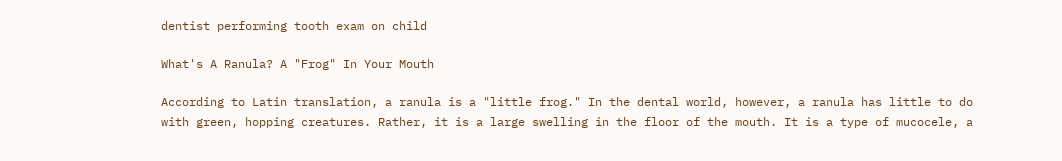dentist performing tooth exam on child

What's A Ranula? A "Frog" In Your Mouth

According to Latin translation, a ranula is a "little frog." In the dental world, however, a ranula has little to do with green, hopping creatures. Rather, it is a large swelling in the floor of the mouth. It is a type of mucocele, a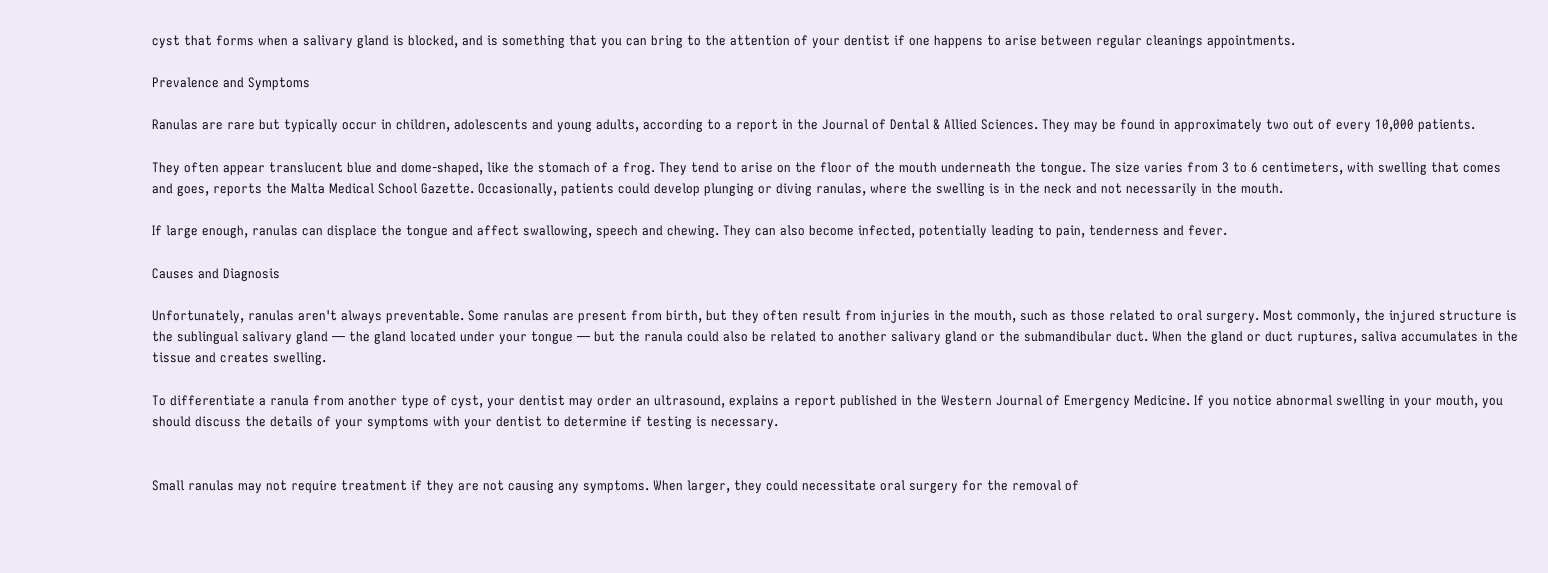cyst that forms when a salivary gland is blocked, and is something that you can bring to the attention of your dentist if one happens to arise between regular cleanings appointments.

Prevalence and Symptoms

Ranulas are rare but typically occur in children, adolescents and young adults, according to a report in the Journal of Dental & Allied Sciences. They may be found in approximately two out of every 10,000 patients.

They often appear translucent blue and dome-shaped, like the stomach of a frog. They tend to arise on the floor of the mouth underneath the tongue. The size varies from 3 to 6 centimeters, with swelling that comes and goes, reports the Malta Medical School Gazette. Occasionally, patients could develop plunging or diving ranulas, where the swelling is in the neck and not necessarily in the mouth.

If large enough, ranulas can displace the tongue and affect swallowing, speech and chewing. They can also become infected, potentially leading to pain, tenderness and fever.

Causes and Diagnosis

Unfortunately, ranulas aren't always preventable. Some ranulas are present from birth, but they often result from injuries in the mouth, such as those related to oral surgery. Most commonly, the injured structure is the sublingual salivary gland — the gland located under your tongue — but the ranula could also be related to another salivary gland or the submandibular duct. When the gland or duct ruptures, saliva accumulates in the tissue and creates swelling.

To differentiate a ranula from another type of cyst, your dentist may order an ultrasound, explains a report published in the Western Journal of Emergency Medicine. If you notice abnormal swelling in your mouth, you should discuss the details of your symptoms with your dentist to determine if testing is necessary.


Small ranulas may not require treatment if they are not causing any symptoms. When larger, they could necessitate oral surgery for the removal of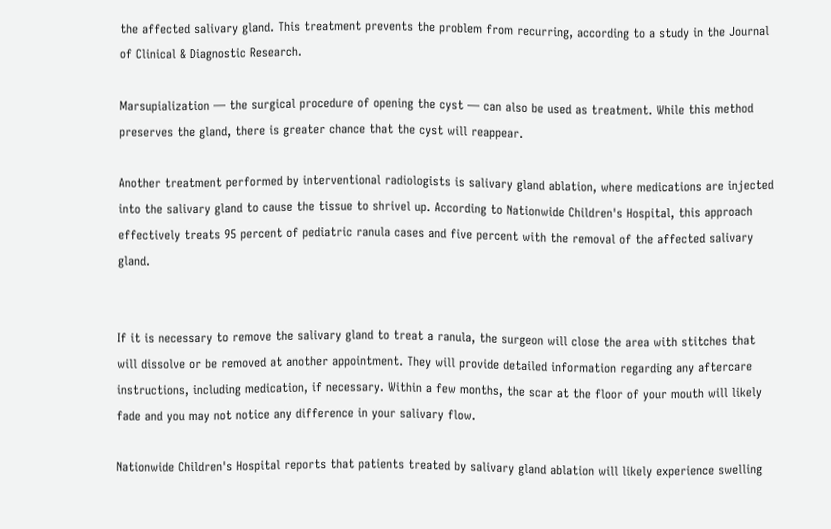the affected salivary gland. This treatment prevents the problem from recurring, according to a study in the Journal of Clinical & Diagnostic Research.

Marsupialization — the surgical procedure of opening the cyst — can also be used as treatment. While this method preserves the gland, there is greater chance that the cyst will reappear.

Another treatment performed by interventional radiologists is salivary gland ablation, where medications are injected into the salivary gland to cause the tissue to shrivel up. According to Nationwide Children's Hospital, this approach effectively treats 95 percent of pediatric ranula cases and five percent with the removal of the affected salivary gland.


If it is necessary to remove the salivary gland to treat a ranula, the surgeon will close the area with stitches that will dissolve or be removed at another appointment. They will provide detailed information regarding any aftercare instructions, including medication, if necessary. Within a few months, the scar at the floor of your mouth will likely fade and you may not notice any difference in your salivary flow.

Nationwide Children's Hospital reports that patients treated by salivary gland ablation will likely experience swelling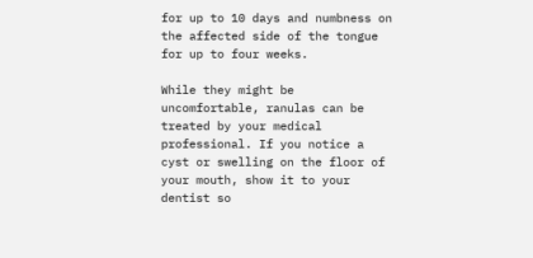for up to 10 days and numbness on the affected side of the tongue for up to four weeks.

While they might be uncomfortable, ranulas can be treated by your medical professional. If you notice a cyst or swelling on the floor of your mouth, show it to your dentist so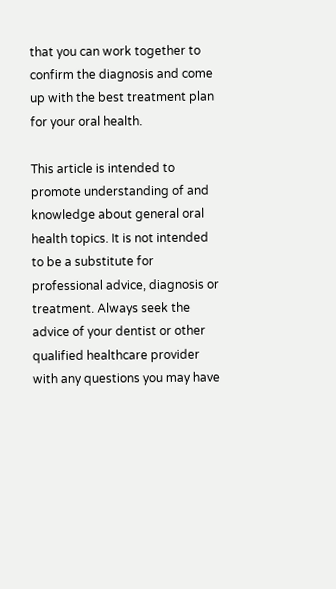that you can work together to confirm the diagnosis and come up with the best treatment plan for your oral health.

This article is intended to promote understanding of and knowledge about general oral health topics. It is not intended to be a substitute for professional advice, diagnosis or treatment. Always seek the advice of your dentist or other qualified healthcare provider with any questions you may have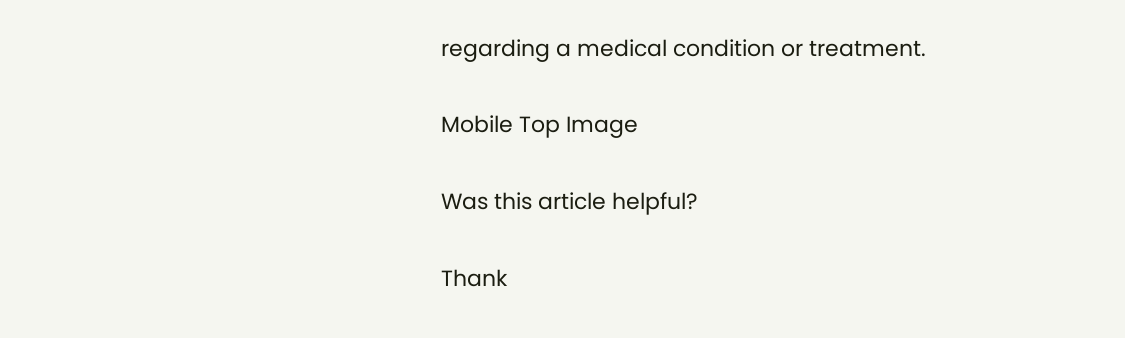regarding a medical condition or treatment.

Mobile Top Image

Was this article helpful?

Thank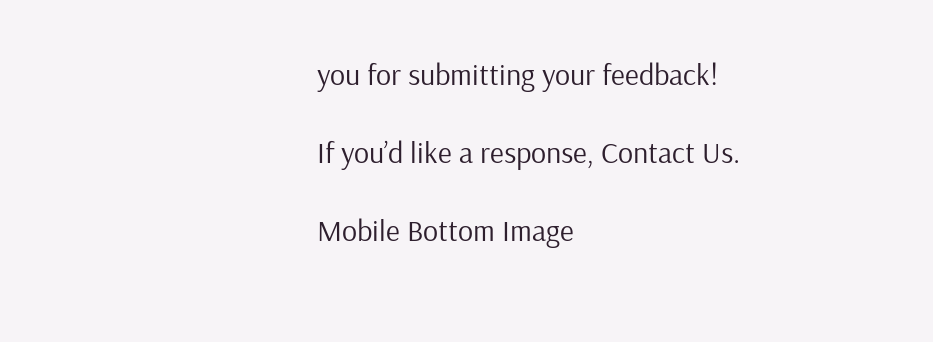you for submitting your feedback!

If you’d like a response, Contact Us.

Mobile Bottom Image